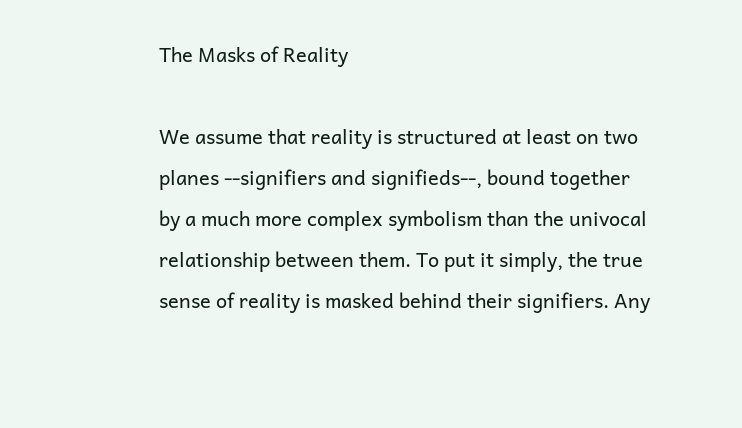The Masks of Reality

We assume that reality is structured at least on two planes --signifiers and signifieds--, bound together by a much more complex symbolism than the univocal relationship between them. To put it simply, the true sense of reality is masked behind their signifiers. Any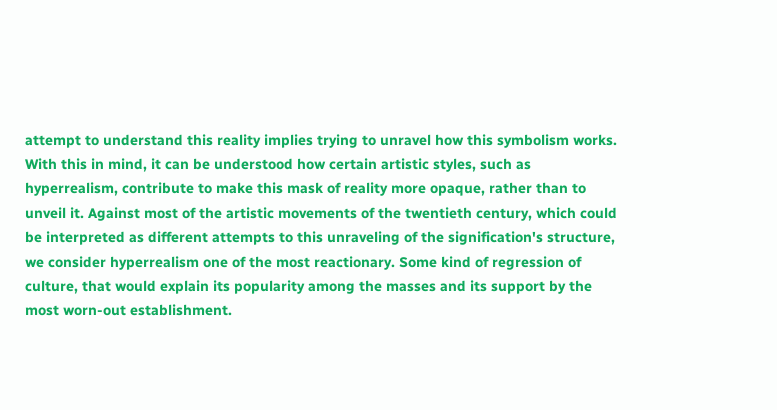attempt to understand this reality implies trying to unravel how this symbolism works. With this in mind, it can be understood how certain artistic styles, such as hyperrealism, contribute to make this mask of reality more opaque, rather than to unveil it. Against most of the artistic movements of the twentieth century, which could be interpreted as different attempts to this unraveling of the signification's structure, we consider hyperrealism one of the most reactionary. Some kind of regression of culture, that would explain its popularity among the masses and its support by the most worn-out establishment.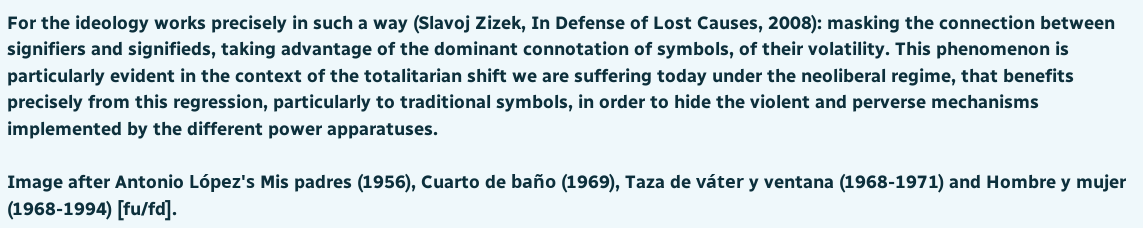For the ideology works precisely in such a way (Slavoj Zizek, In Defense of Lost Causes, 2008): masking the connection between signifiers and signifieds, taking advantage of the dominant connotation of symbols, of their volatility. This phenomenon is particularly evident in the context of the totalitarian shift we are suffering today under the neoliberal regime, that benefits precisely from this regression, particularly to traditional symbols, in order to hide the violent and perverse mechanisms implemented by the different power apparatuses.

Image after Antonio López's Mis padres (1956), Cuarto de baño (1969), Taza de váter y ventana (1968-1971) and Hombre y mujer (1968-1994) [fu/fd].